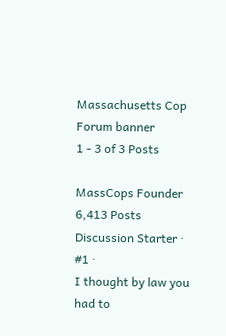Massachusetts Cop Forum banner
1 - 3 of 3 Posts

MassCops Founder
6,413 Posts
Discussion Starter · #1 ·
I thought by law you had to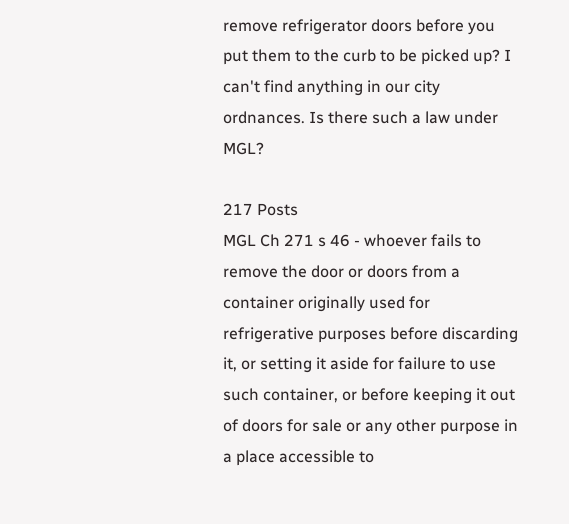remove refrigerator doors before you put them to the curb to be picked up? I can't find anything in our city ordnances. Is there such a law under MGL?

217 Posts
MGL Ch 271 s 46 - whoever fails to remove the door or doors from a container originally used for refrigerative purposes before discarding it, or setting it aside for failure to use such container, or before keeping it out of doors for sale or any other purpose in a place accessible to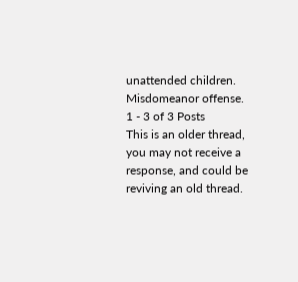unattended children. Misdomeanor offense.
1 - 3 of 3 Posts
This is an older thread, you may not receive a response, and could be reviving an old thread.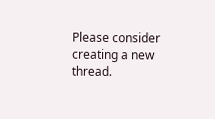Please consider creating a new thread.